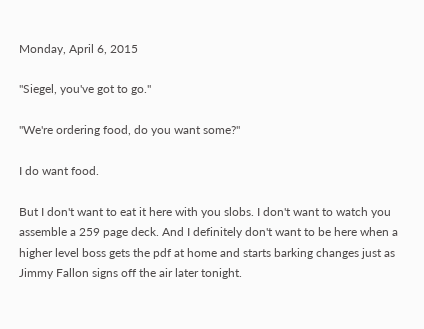Monday, April 6, 2015

"Siegel, you've got to go."

"We're ordering food, do you want some?"

I do want food.

But I don't want to eat it here with you slobs. I don't want to watch you assemble a 259 page deck. And I definitely don't want to be here when a higher level boss gets the pdf at home and starts barking changes just as Jimmy Fallon signs off the air later tonight.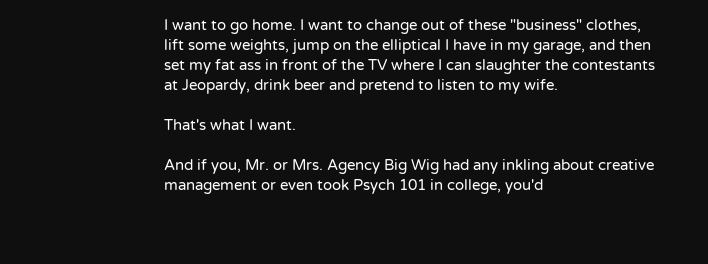I want to go home. I want to change out of these "business" clothes, lift some weights, jump on the elliptical I have in my garage, and then set my fat ass in front of the TV where I can slaughter the contestants at Jeopardy, drink beer and pretend to listen to my wife.

That's what I want.

And if you, Mr. or Mrs. Agency Big Wig had any inkling about creative management or even took Psych 101 in college, you'd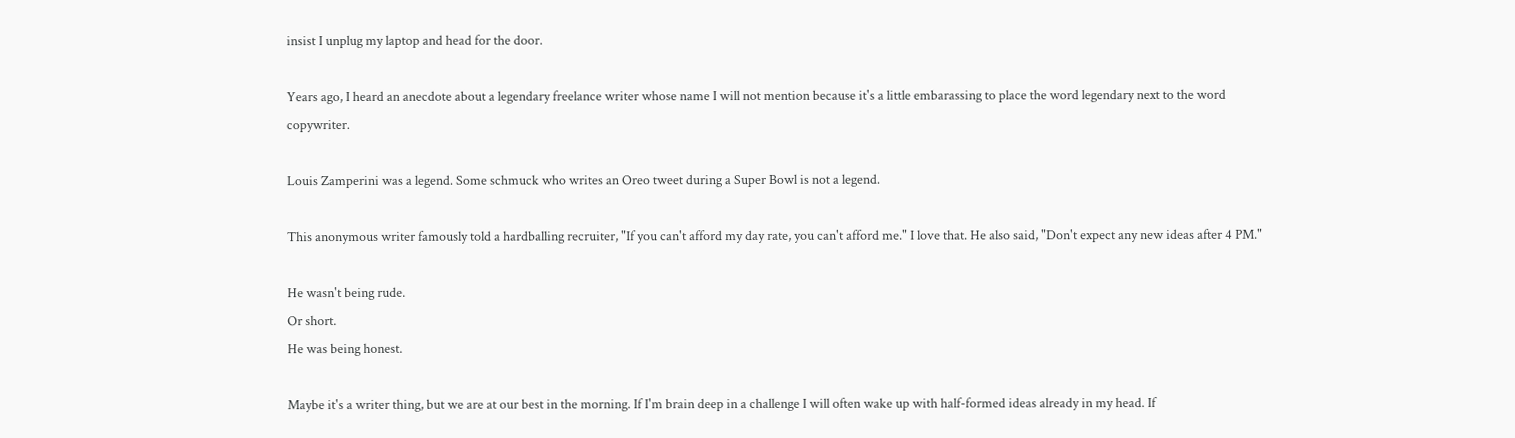insist I unplug my laptop and head for the door.

Years ago, I heard an anecdote about a legendary freelance writer whose name I will not mention because it's a little embarassing to place the word legendary next to the word copywriter.

Louis Zamperini was a legend. Some schmuck who writes an Oreo tweet during a Super Bowl is not a legend.

This anonymous writer famously told a hardballing recruiter, "If you can't afford my day rate, you can't afford me." I love that. He also said, "Don't expect any new ideas after 4 PM."

He wasn't being rude.
Or short.
He was being honest.

Maybe it's a writer thing, but we are at our best in the morning. If I'm brain deep in a challenge I will often wake up with half-formed ideas already in my head. If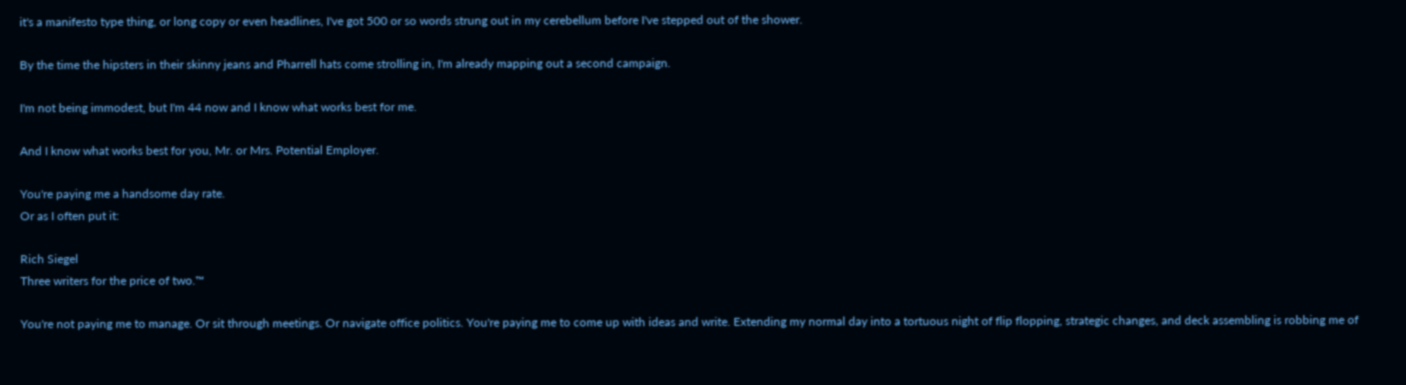it's a manifesto type thing, or long copy or even headlines, I've got 500 or so words strung out in my cerebellum before I've stepped out of the shower.

By the time the hipsters in their skinny jeans and Pharrell hats come strolling in, I'm already mapping out a second campaign.

I'm not being immodest, but I'm 44 now and I know what works best for me.

And I know what works best for you, Mr. or Mrs. Potential Employer.

You're paying me a handsome day rate.
Or as I often put it:

Rich Siegel
Three writers for the price of two.™

You're not paying me to manage. Or sit through meetings. Or navigate office politics. You're paying me to come up with ideas and write. Extending my normal day into a tortuous night of flip flopping, strategic changes, and deck assembling is robbing me of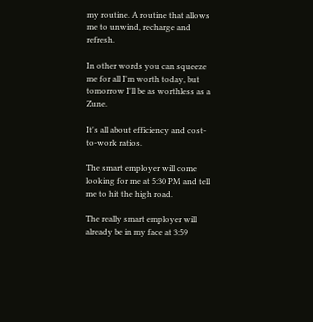my routine. A routine that allows me to unwind, recharge and refresh.

In other words you can squeeze me for all I'm worth today, but tomorrow I'll be as worthless as a Zune.

It's all about efficiency and cost-to-work ratios.

The smart employer will come looking for me at 5:30 PM and tell me to hit the high road.

The really smart employer will already be in my face at 3:59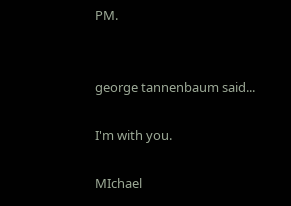PM.


george tannenbaum said...

I'm with you.

MIchael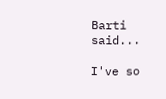Barti said...

I've so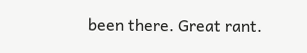been there. Great rant.